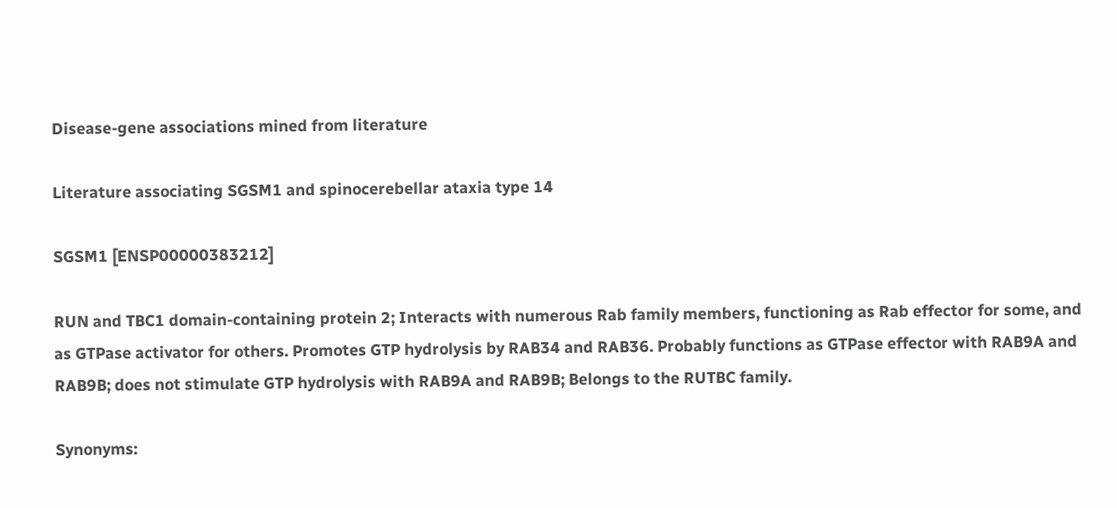Disease-gene associations mined from literature

Literature associating SGSM1 and spinocerebellar ataxia type 14

SGSM1 [ENSP00000383212]

RUN and TBC1 domain-containing protein 2; Interacts with numerous Rab family members, functioning as Rab effector for some, and as GTPase activator for others. Promotes GTP hydrolysis by RAB34 and RAB36. Probably functions as GTPase effector with RAB9A and RAB9B; does not stimulate GTP hydrolysis with RAB9A and RAB9B; Belongs to the RUTBC family.

Synonyms: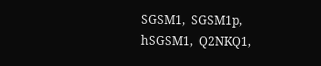SGSM1,  SGSM1p,  hSGSM1,  Q2NKQ1,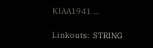KIAA1941 ...

Linkouts:  STRING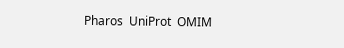Pharos  UniProt  OMIM